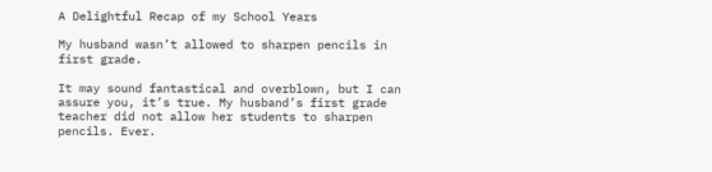A Delightful Recap of my School Years

My husband wasn’t allowed to sharpen pencils in first grade.

It may sound fantastical and overblown, but I can assure you, it’s true. My husband’s first grade teacher did not allow her students to sharpen pencils. Ever.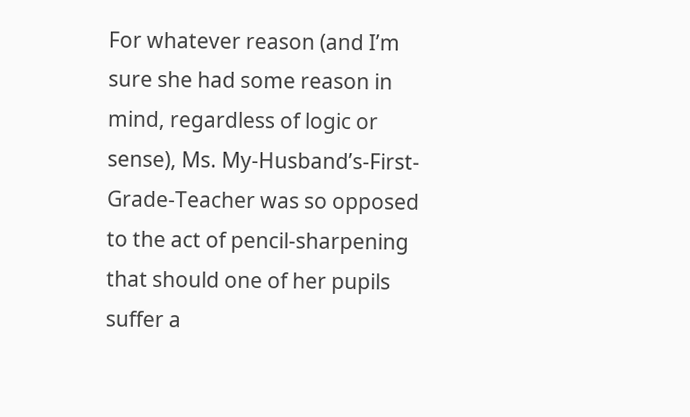For whatever reason (and I’m sure she had some reason in mind, regardless of logic or sense), Ms. My-Husband’s-First-Grade-Teacher was so opposed to the act of pencil-sharpening that should one of her pupils suffer a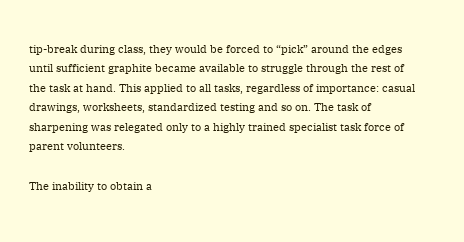tip-break during class, they would be forced to “pick” around the edges until sufficient graphite became available to struggle through the rest of the task at hand. This applied to all tasks, regardless of importance: casual drawings, worksheets, standardized testing and so on. The task of sharpening was relegated only to a highly trained specialist task force of parent volunteers.

The inability to obtain a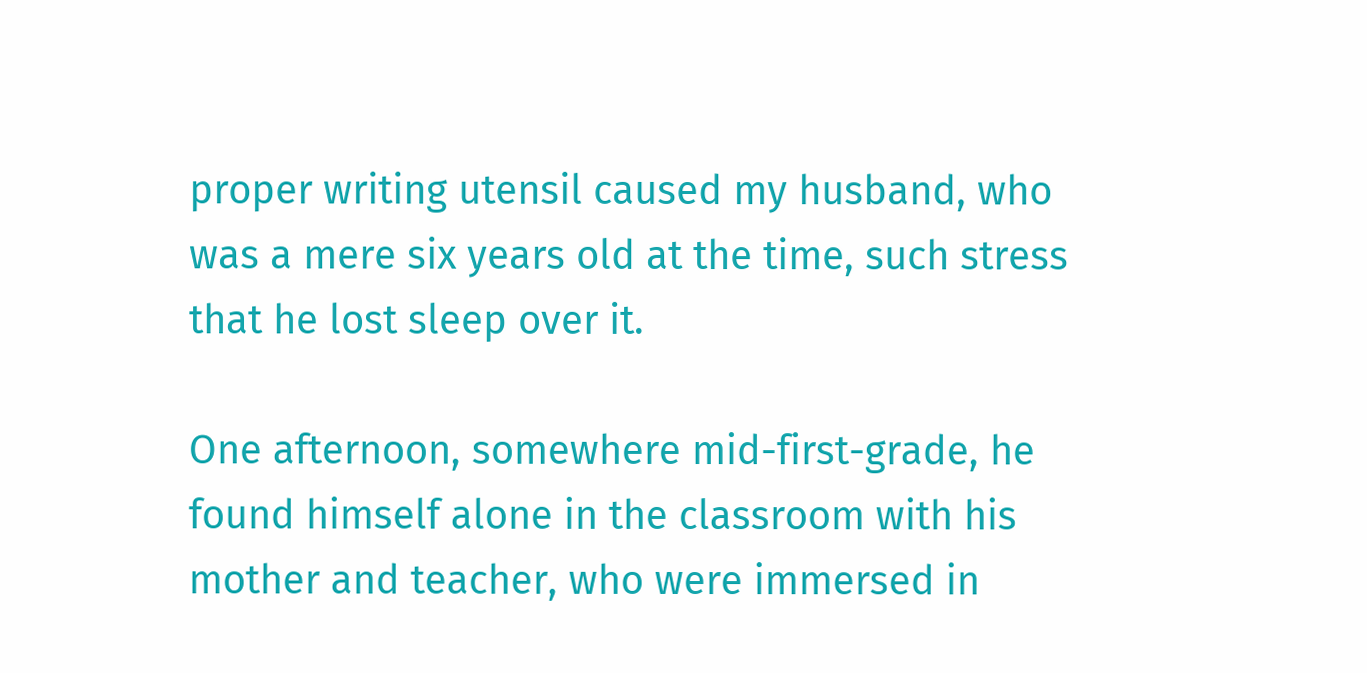proper writing utensil caused my husband, who was a mere six years old at the time, such stress that he lost sleep over it.

One afternoon, somewhere mid-first-grade, he found himself alone in the classroom with his mother and teacher, who were immersed in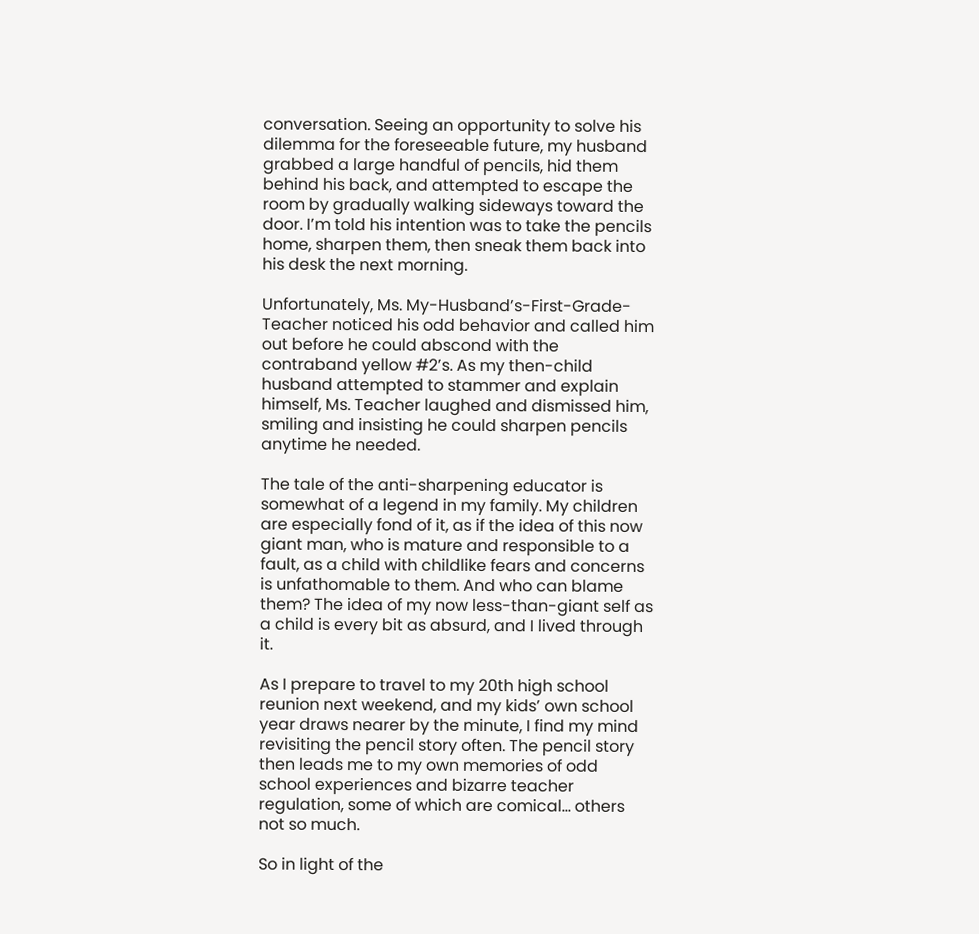conversation. Seeing an opportunity to solve his dilemma for the foreseeable future, my husband grabbed a large handful of pencils, hid them behind his back, and attempted to escape the room by gradually walking sideways toward the door. I’m told his intention was to take the pencils home, sharpen them, then sneak them back into his desk the next morning.

Unfortunately, Ms. My-Husband’s-First-Grade-Teacher noticed his odd behavior and called him out before he could abscond with the contraband yellow #2’s. As my then-child husband attempted to stammer and explain himself, Ms. Teacher laughed and dismissed him, smiling and insisting he could sharpen pencils anytime he needed.

The tale of the anti-sharpening educator is somewhat of a legend in my family. My children are especially fond of it, as if the idea of this now giant man, who is mature and responsible to a fault, as a child with childlike fears and concerns is unfathomable to them. And who can blame them? The idea of my now less-than-giant self as a child is every bit as absurd, and I lived through it.

As I prepare to travel to my 20th high school reunion next weekend, and my kids’ own school year draws nearer by the minute, I find my mind revisiting the pencil story often. The pencil story then leads me to my own memories of odd school experiences and bizarre teacher regulation, some of which are comical… others not so much.

So in light of the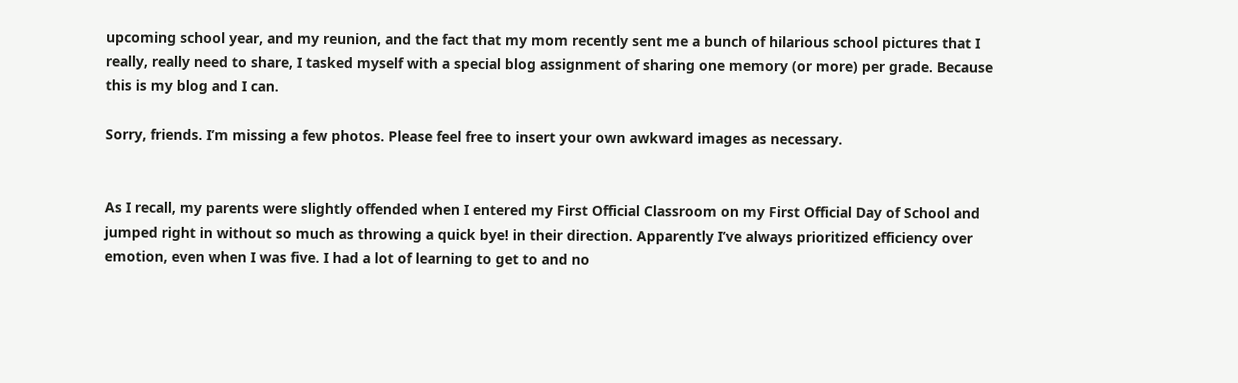upcoming school year, and my reunion, and the fact that my mom recently sent me a bunch of hilarious school pictures that I really, really need to share, I tasked myself with a special blog assignment of sharing one memory (or more) per grade. Because this is my blog and I can.

Sorry, friends. I’m missing a few photos. Please feel free to insert your own awkward images as necessary.


As I recall, my parents were slightly offended when I entered my First Official Classroom on my First Official Day of School and jumped right in without so much as throwing a quick bye! in their direction. Apparently I’ve always prioritized efficiency over emotion, even when I was five. I had a lot of learning to get to and no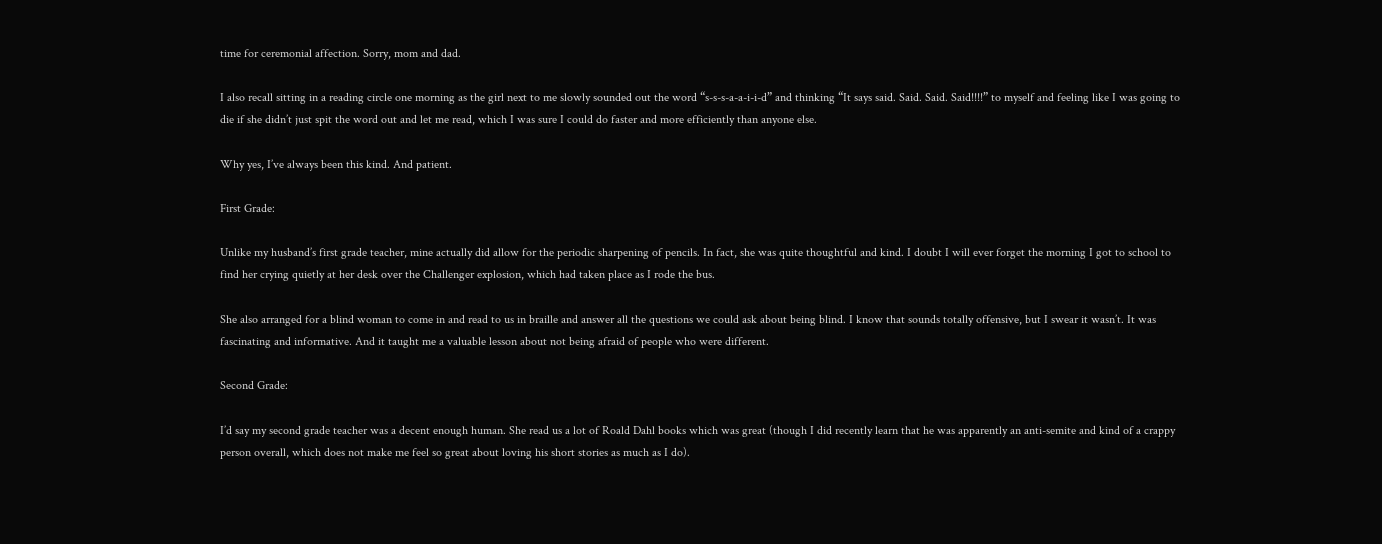time for ceremonial affection. Sorry, mom and dad.

I also recall sitting in a reading circle one morning as the girl next to me slowly sounded out the word “s-s-s-a-a-i-i-d” and thinking “It says said. Said. Said. Said!!!!” to myself and feeling like I was going to die if she didn’t just spit the word out and let me read, which I was sure I could do faster and more efficiently than anyone else.

Why yes, I’ve always been this kind. And patient.

First Grade:

Unlike my husband’s first grade teacher, mine actually did allow for the periodic sharpening of pencils. In fact, she was quite thoughtful and kind. I doubt I will ever forget the morning I got to school to find her crying quietly at her desk over the Challenger explosion, which had taken place as I rode the bus.

She also arranged for a blind woman to come in and read to us in braille and answer all the questions we could ask about being blind. I know that sounds totally offensive, but I swear it wasn’t. It was fascinating and informative. And it taught me a valuable lesson about not being afraid of people who were different.

Second Grade:

I’d say my second grade teacher was a decent enough human. She read us a lot of Roald Dahl books which was great (though I did recently learn that he was apparently an anti-semite and kind of a crappy person overall, which does not make me feel so great about loving his short stories as much as I do).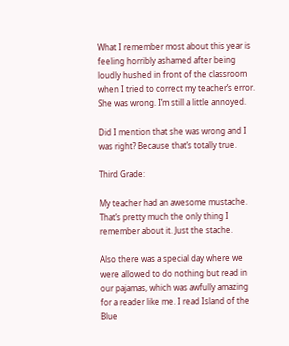What I remember most about this year is feeling horribly ashamed after being loudly hushed in front of the classroom when I tried to correct my teacher’s error. She was wrong. I’m still a little annoyed.

Did I mention that she was wrong and I was right? Because that’s totally true.

Third Grade:

My teacher had an awesome mustache. That’s pretty much the only thing I remember about it. Just the stache.

Also there was a special day where we were allowed to do nothing but read in our pajamas, which was awfully amazing for a reader like me. I read Island of the Blue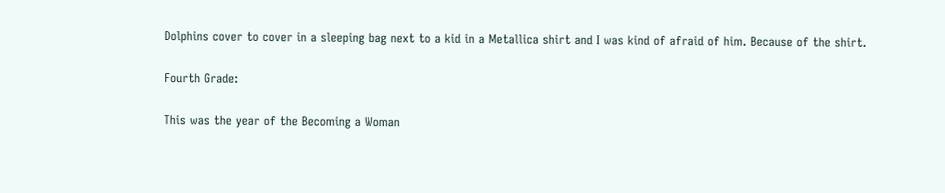Dolphins cover to cover in a sleeping bag next to a kid in a Metallica shirt and I was kind of afraid of him. Because of the shirt.

Fourth Grade:

This was the year of the Becoming a Woman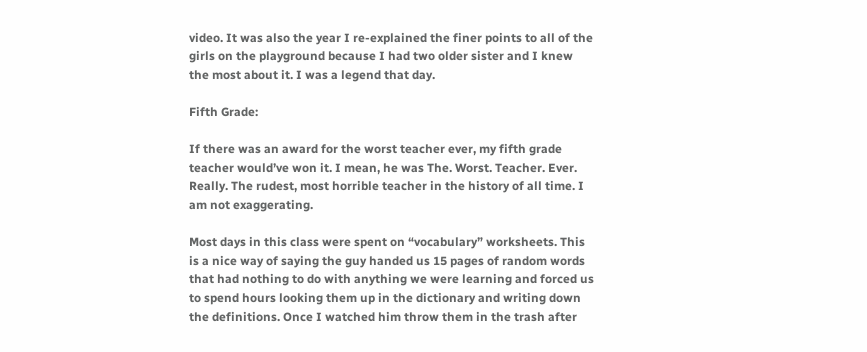video. It was also the year I re-explained the finer points to all of the girls on the playground because I had two older sister and I knew the most about it. I was a legend that day.

Fifth Grade:

If there was an award for the worst teacher ever, my fifth grade teacher would’ve won it. I mean, he was The. Worst. Teacher. Ever. Really. The rudest, most horrible teacher in the history of all time. I am not exaggerating.

Most days in this class were spent on “vocabulary” worksheets. This is a nice way of saying the guy handed us 15 pages of random words that had nothing to do with anything we were learning and forced us to spend hours looking them up in the dictionary and writing down the definitions. Once I watched him throw them in the trash after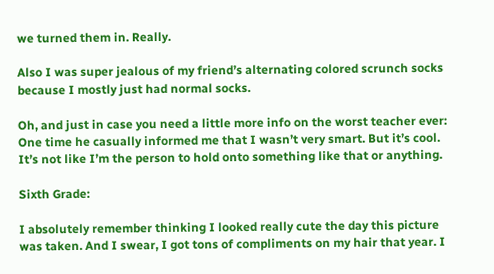we turned them in. Really.

Also I was super jealous of my friend’s alternating colored scrunch socks because I mostly just had normal socks.

Oh, and just in case you need a little more info on the worst teacher ever:  One time he casually informed me that I wasn’t very smart. But it’s cool. It’s not like I’m the person to hold onto something like that or anything.

Sixth Grade:

I absolutely remember thinking I looked really cute the day this picture was taken. And I swear, I got tons of compliments on my hair that year. I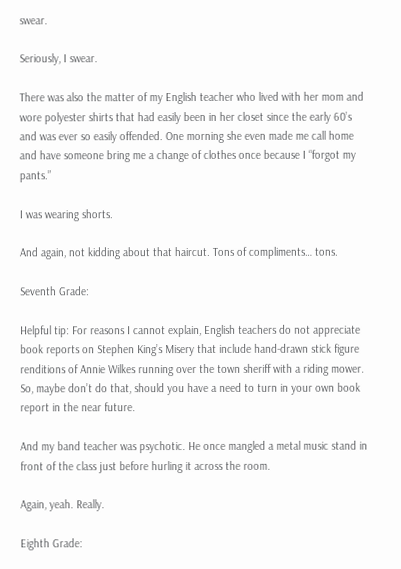swear.

Seriously, I swear.

There was also the matter of my English teacher who lived with her mom and wore polyester shirts that had easily been in her closet since the early 60’s and was ever so easily offended. One morning she even made me call home and have someone bring me a change of clothes once because I “forgot my pants.”

I was wearing shorts.

And again, not kidding about that haircut. Tons of compliments… tons.

Seventh Grade:

Helpful tip: For reasons I cannot explain, English teachers do not appreciate book reports on Stephen King’s Misery that include hand-drawn stick figure renditions of Annie Wilkes running over the town sheriff with a riding mower. So, maybe don’t do that, should you have a need to turn in your own book report in the near future.

And my band teacher was psychotic. He once mangled a metal music stand in front of the class just before hurling it across the room.

Again, yeah. Really.

Eighth Grade: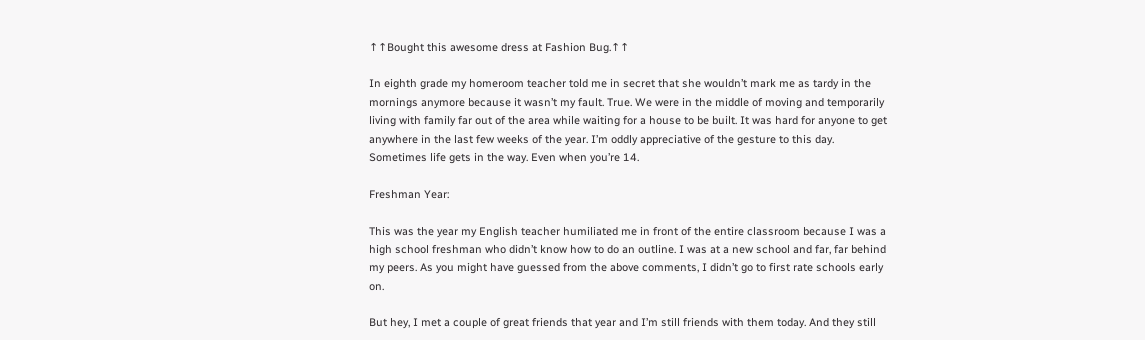↑↑Bought this awesome dress at Fashion Bug.↑↑

In eighth grade my homeroom teacher told me in secret that she wouldn’t mark me as tardy in the mornings anymore because it wasn’t my fault. True. We were in the middle of moving and temporarily living with family far out of the area while waiting for a house to be built. It was hard for anyone to get anywhere in the last few weeks of the year. I’m oddly appreciative of the gesture to this day. Sometimes life gets in the way. Even when you’re 14.

Freshman Year:

This was the year my English teacher humiliated me in front of the entire classroom because I was a high school freshman who didn’t know how to do an outline. I was at a new school and far, far behind my peers. As you might have guessed from the above comments, I didn’t go to first rate schools early on.

But hey, I met a couple of great friends that year and I’m still friends with them today. And they still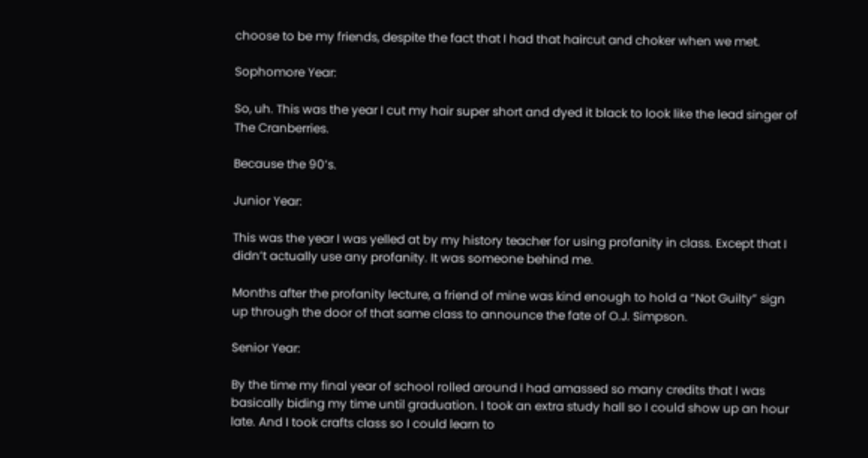choose to be my friends, despite the fact that I had that haircut and choker when we met.

Sophomore Year:

So, uh. This was the year I cut my hair super short and dyed it black to look like the lead singer of The Cranberries.

Because the 90’s.

Junior Year:

This was the year I was yelled at by my history teacher for using profanity in class. Except that I didn’t actually use any profanity. It was someone behind me.

Months after the profanity lecture, a friend of mine was kind enough to hold a “Not Guilty” sign up through the door of that same class to announce the fate of O.J. Simpson.

Senior Year:

By the time my final year of school rolled around I had amassed so many credits that I was basically biding my time until graduation. I took an extra study hall so I could show up an hour late. And I took crafts class so I could learn to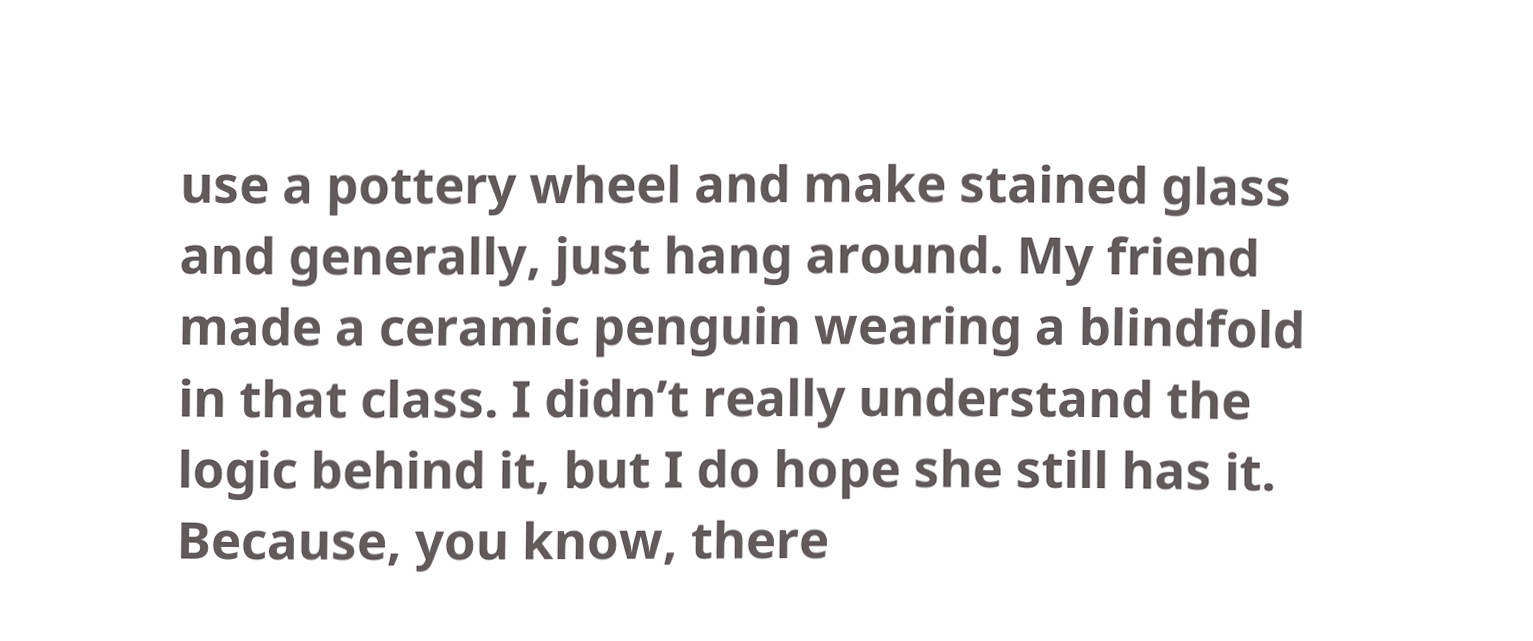use a pottery wheel and make stained glass and generally, just hang around. My friend made a ceramic penguin wearing a blindfold in that class. I didn’t really understand the logic behind it, but I do hope she still has it. Because, you know, there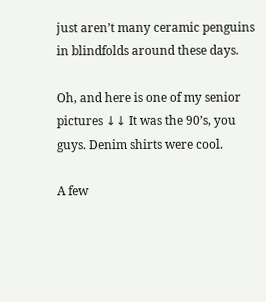just aren’t many ceramic penguins in blindfolds around these days.

Oh, and here is one of my senior pictures ↓↓ It was the 90’s, you guys. Denim shirts were cool.

A few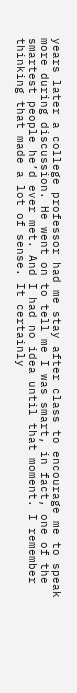years later a college professor had me stay after class to encourage me to speak more during discussion. He went on to tell me I was smart, in fact, one of the smartest people he’d ever met. And I had no idea until that moment. I remember thinking that made a lot of sense. It certainly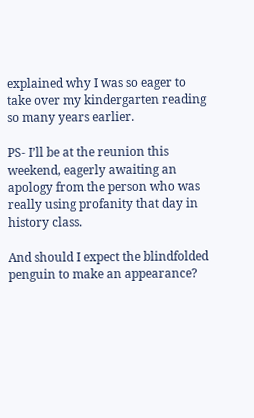explained why I was so eager to take over my kindergarten reading so many years earlier.

PS- I’ll be at the reunion this weekend, eagerly awaiting an apology from the person who was really using profanity that day in history class.

And should I expect the blindfolded penguin to make an appearance?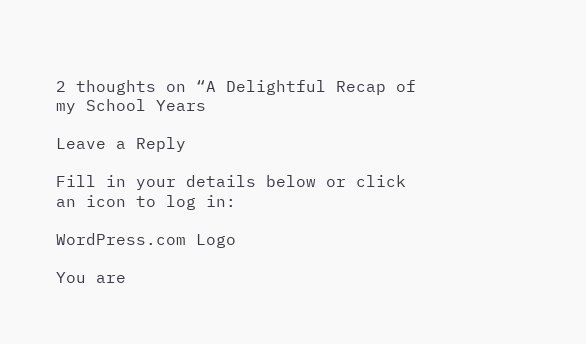2 thoughts on “A Delightful Recap of my School Years

Leave a Reply

Fill in your details below or click an icon to log in:

WordPress.com Logo

You are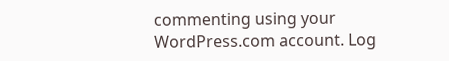commenting using your WordPress.com account. Log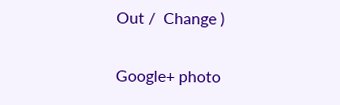Out /  Change )

Google+ photo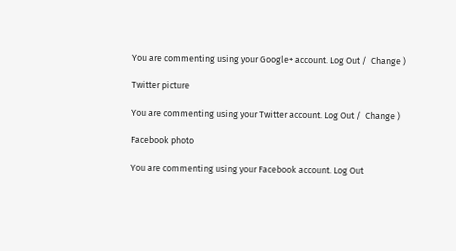You are commenting using your Google+ account. Log Out /  Change )

Twitter picture

You are commenting using your Twitter account. Log Out /  Change )

Facebook photo

You are commenting using your Facebook account. Log Out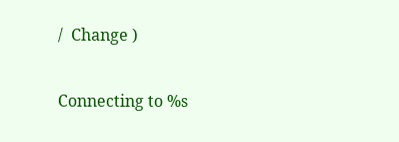/  Change )


Connecting to %s